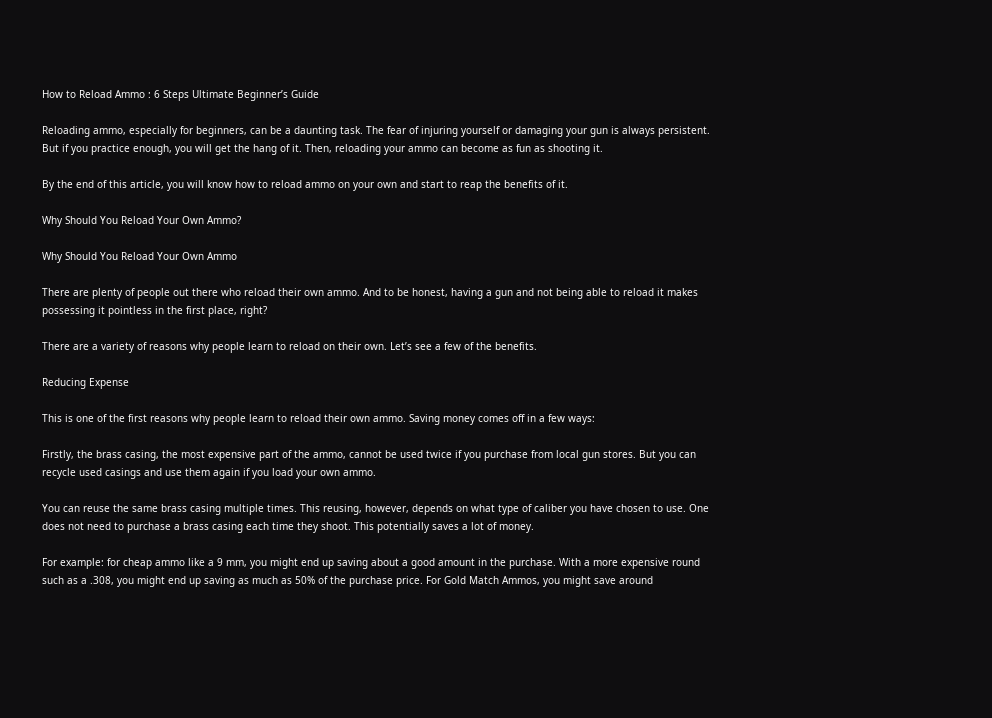How to Reload Ammo : 6 Steps Ultimate Beginner’s Guide

Reloading ammo, especially for beginners, can be a daunting task. The fear of injuring yourself or damaging your gun is always persistent. But if you practice enough, you will get the hang of it. Then, reloading your ammo can become as fun as shooting it.

By the end of this article, you will know how to reload ammo on your own and start to reap the benefits of it.

Why Should You Reload Your Own Ammo?

Why Should You Reload Your Own Ammo

There are plenty of people out there who reload their own ammo. And to be honest, having a gun and not being able to reload it makes possessing it pointless in the first place, right?

There are a variety of reasons why people learn to reload on their own. Let’s see a few of the benefits.

Reducing Expense

This is one of the first reasons why people learn to reload their own ammo. Saving money comes off in a few ways:

Firstly, the brass casing, the most expensive part of the ammo, cannot be used twice if you purchase from local gun stores. But you can recycle used casings and use them again if you load your own ammo.

You can reuse the same brass casing multiple times. This reusing, however, depends on what type of caliber you have chosen to use. One does not need to purchase a brass casing each time they shoot. This potentially saves a lot of money.

For example: for cheap ammo like a 9 mm, you might end up saving about a good amount in the purchase. With a more expensive round such as a .308, you might end up saving as much as 50% of the purchase price. For Gold Match Ammos, you might save around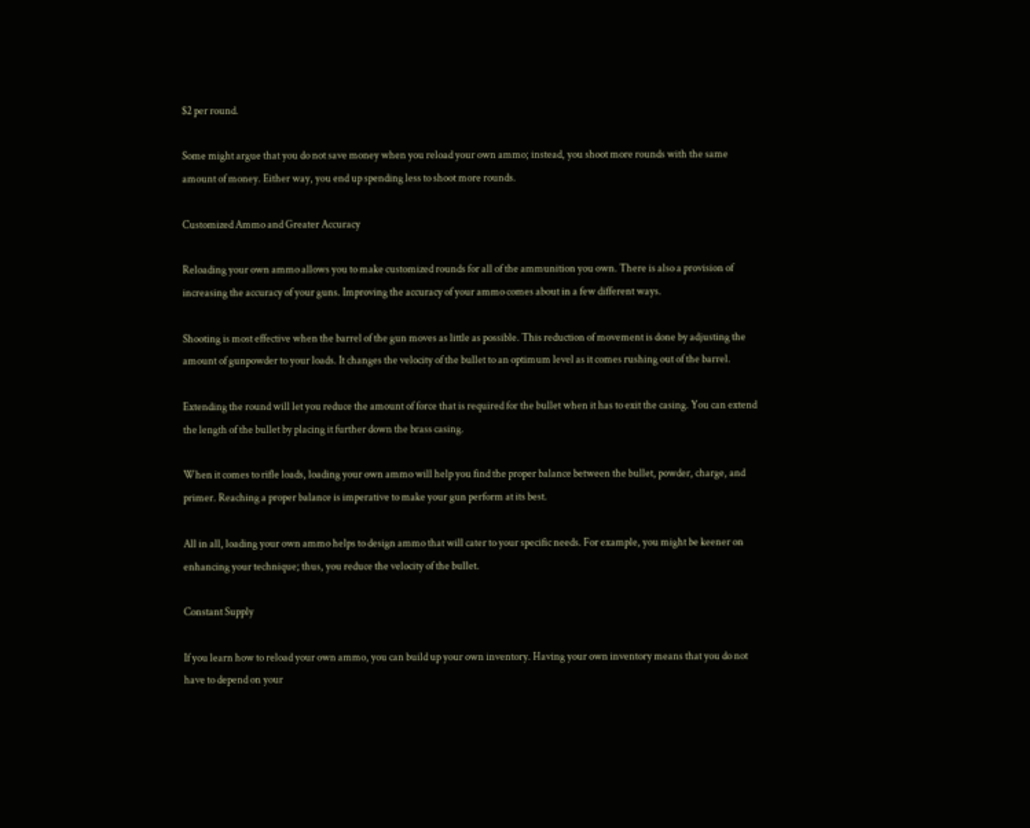$2 per round.

Some might argue that you do not save money when you reload your own ammo; instead, you shoot more rounds with the same amount of money. Either way, you end up spending less to shoot more rounds.

Customized Ammo and Greater Accuracy

Reloading your own ammo allows you to make customized rounds for all of the ammunition you own. There is also a provision of increasing the accuracy of your guns. Improving the accuracy of your ammo comes about in a few different ways.

Shooting is most effective when the barrel of the gun moves as little as possible. This reduction of movement is done by adjusting the amount of gunpowder to your loads. It changes the velocity of the bullet to an optimum level as it comes rushing out of the barrel.

Extending the round will let you reduce the amount of force that is required for the bullet when it has to exit the casing. You can extend the length of the bullet by placing it further down the brass casing.

When it comes to rifle loads, loading your own ammo will help you find the proper balance between the bullet, powder, charge, and primer. Reaching a proper balance is imperative to make your gun perform at its best.

All in all, loading your own ammo helps to design ammo that will cater to your specific needs. For example, you might be keener on enhancing your technique; thus, you reduce the velocity of the bullet.

Constant Supply

If you learn how to reload your own ammo, you can build up your own inventory. Having your own inventory means that you do not have to depend on your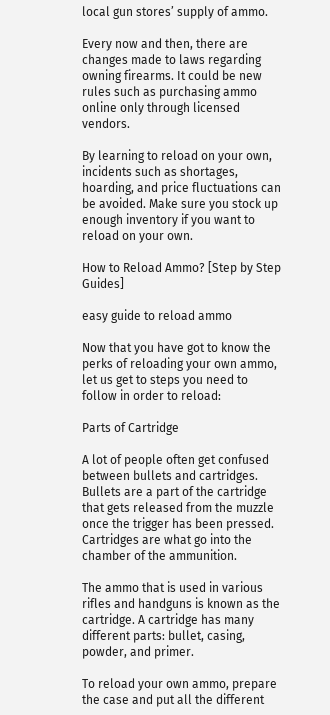local gun stores’ supply of ammo.

Every now and then, there are changes made to laws regarding owning firearms. It could be new rules such as purchasing ammo online only through licensed vendors.

By learning to reload on your own, incidents such as shortages, hoarding, and price fluctuations can be avoided. Make sure you stock up enough inventory if you want to reload on your own.

How to Reload Ammo? [Step by Step Guides]

easy guide to reload ammo

Now that you have got to know the perks of reloading your own ammo, let us get to steps you need to follow in order to reload:

Parts of Cartridge

A lot of people often get confused between bullets and cartridges. Bullets are a part of the cartridge that gets released from the muzzle once the trigger has been pressed. Cartridges are what go into the chamber of the ammunition.

The ammo that is used in various rifles and handguns is known as the cartridge. A cartridge has many different parts: bullet, casing, powder, and primer.

To reload your own ammo, prepare the case and put all the different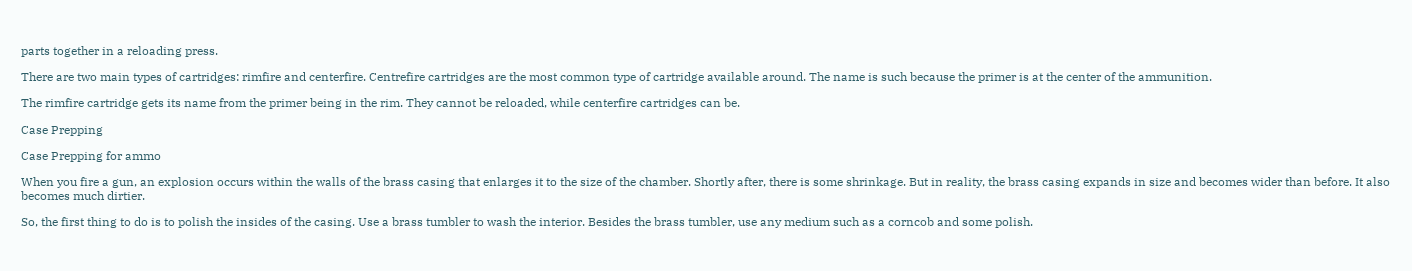parts together in a reloading press.

There are two main types of cartridges: rimfire and centerfire. Centrefire cartridges are the most common type of cartridge available around. The name is such because the primer is at the center of the ammunition.

The rimfire cartridge gets its name from the primer being in the rim. They cannot be reloaded, while centerfire cartridges can be.

Case Prepping

Case Prepping for ammo

When you fire a gun, an explosion occurs within the walls of the brass casing that enlarges it to the size of the chamber. Shortly after, there is some shrinkage. But in reality, the brass casing expands in size and becomes wider than before. It also becomes much dirtier.

So, the first thing to do is to polish the insides of the casing. Use a brass tumbler to wash the interior. Besides the brass tumbler, use any medium such as a corncob and some polish.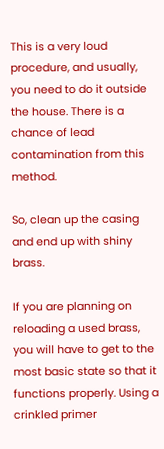This is a very loud procedure, and usually, you need to do it outside the house. There is a chance of lead contamination from this method.

So, clean up the casing and end up with shiny brass.

If you are planning on reloading a used brass, you will have to get to the most basic state so that it functions properly. Using a crinkled primer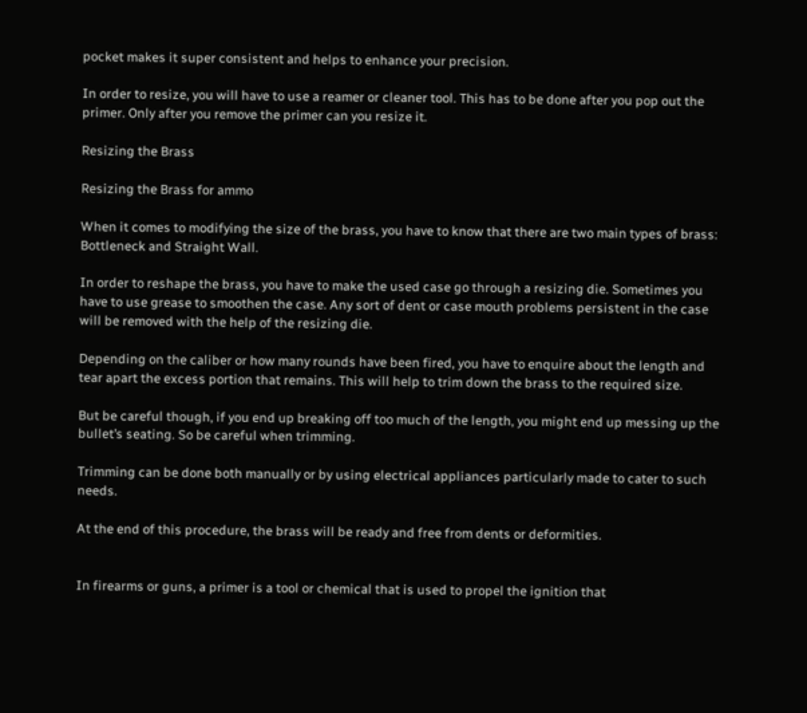pocket makes it super consistent and helps to enhance your precision.

In order to resize, you will have to use a reamer or cleaner tool. This has to be done after you pop out the primer. Only after you remove the primer can you resize it.

Resizing the Brass

Resizing the Brass for ammo

When it comes to modifying the size of the brass, you have to know that there are two main types of brass: Bottleneck and Straight Wall.

In order to reshape the brass, you have to make the used case go through a resizing die. Sometimes you have to use grease to smoothen the case. Any sort of dent or case mouth problems persistent in the case will be removed with the help of the resizing die.

Depending on the caliber or how many rounds have been fired, you have to enquire about the length and tear apart the excess portion that remains. This will help to trim down the brass to the required size.

But be careful though, if you end up breaking off too much of the length, you might end up messing up the bullet’s seating. So be careful when trimming.

Trimming can be done both manually or by using electrical appliances particularly made to cater to such needs.

At the end of this procedure, the brass will be ready and free from dents or deformities.


In firearms or guns, a primer is a tool or chemical that is used to propel the ignition that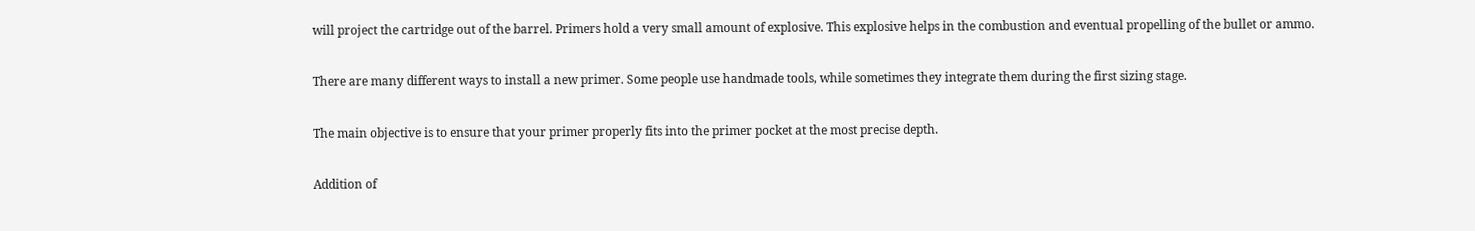will project the cartridge out of the barrel. Primers hold a very small amount of explosive. This explosive helps in the combustion and eventual propelling of the bullet or ammo.

There are many different ways to install a new primer. Some people use handmade tools, while sometimes they integrate them during the first sizing stage.

The main objective is to ensure that your primer properly fits into the primer pocket at the most precise depth.

Addition of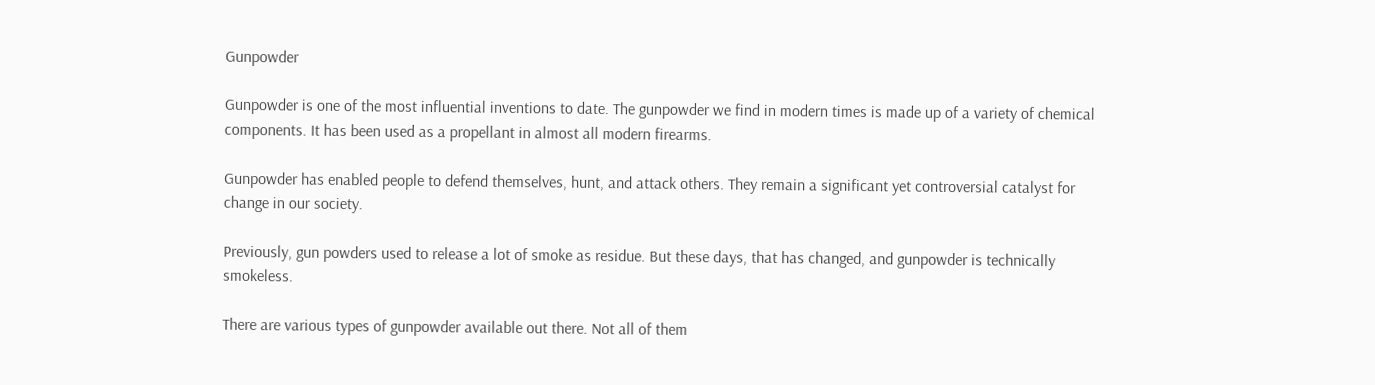Gunpowder

Gunpowder is one of the most influential inventions to date. The gunpowder we find in modern times is made up of a variety of chemical components. It has been used as a propellant in almost all modern firearms.

Gunpowder has enabled people to defend themselves, hunt, and attack others. They remain a significant yet controversial catalyst for change in our society.

Previously, gun powders used to release a lot of smoke as residue. But these days, that has changed, and gunpowder is technically smokeless.

There are various types of gunpowder available out there. Not all of them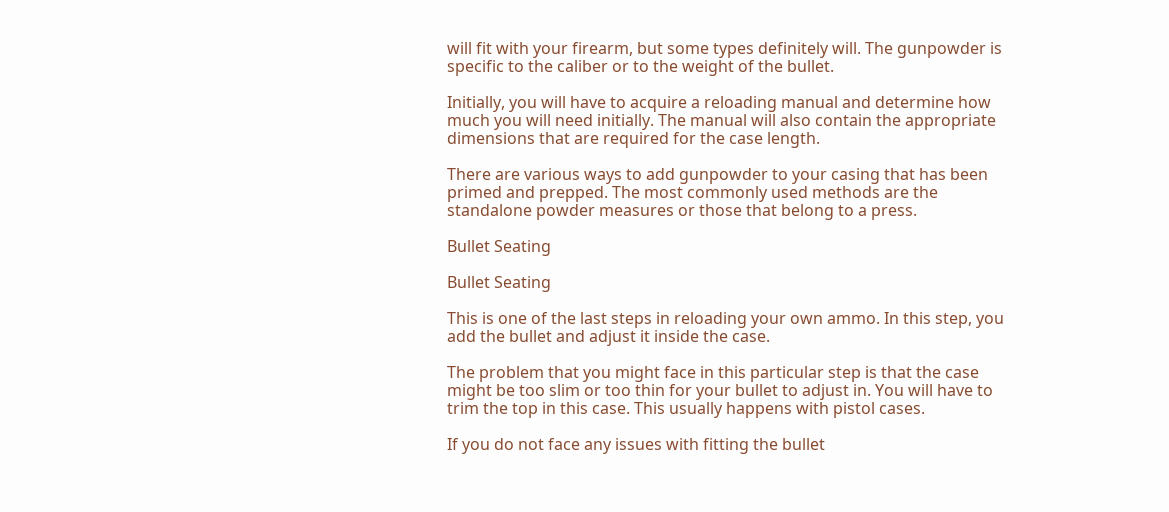will fit with your firearm, but some types definitely will. The gunpowder is specific to the caliber or to the weight of the bullet.

Initially, you will have to acquire a reloading manual and determine how much you will need initially. The manual will also contain the appropriate dimensions that are required for the case length.

There are various ways to add gunpowder to your casing that has been primed and prepped. The most commonly used methods are the standalone powder measures or those that belong to a press.

Bullet Seating

Bullet Seating

This is one of the last steps in reloading your own ammo. In this step, you add the bullet and adjust it inside the case.

The problem that you might face in this particular step is that the case might be too slim or too thin for your bullet to adjust in. You will have to trim the top in this case. This usually happens with pistol cases.

If you do not face any issues with fitting the bullet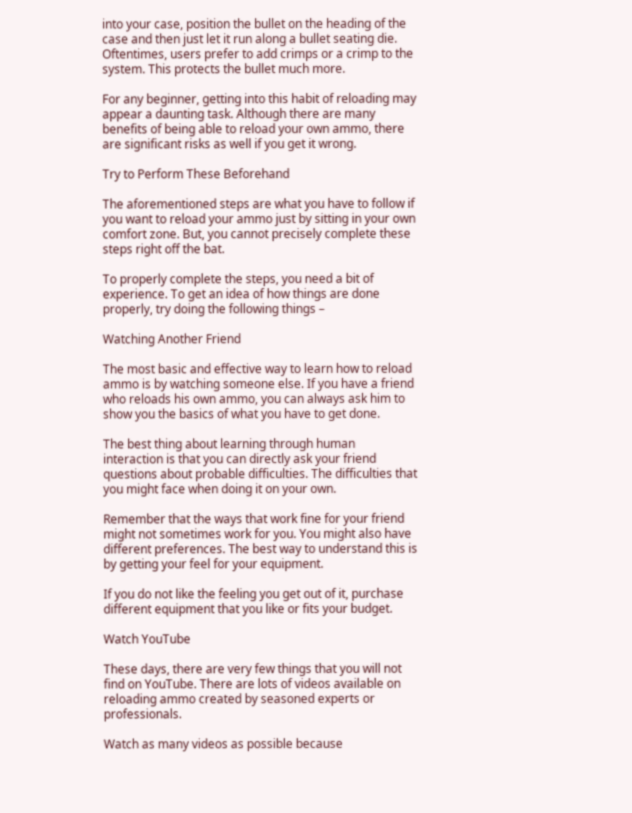into your case, position the bullet on the heading of the case and then just let it run along a bullet seating die. Oftentimes, users prefer to add crimps or a crimp to the system. This protects the bullet much more.

For any beginner, getting into this habit of reloading may appear a daunting task. Although there are many benefits of being able to reload your own ammo, there are significant risks as well if you get it wrong.

Try to Perform These Beforehand

The aforementioned steps are what you have to follow if you want to reload your ammo just by sitting in your own comfort zone. But, you cannot precisely complete these steps right off the bat.

To properly complete the steps, you need a bit of experience. To get an idea of how things are done properly, try doing the following things –

Watching Another Friend

The most basic and effective way to learn how to reload ammo is by watching someone else. If you have a friend who reloads his own ammo, you can always ask him to show you the basics of what you have to get done.

The best thing about learning through human interaction is that you can directly ask your friend questions about probable difficulties. The difficulties that you might face when doing it on your own.

Remember that the ways that work fine for your friend might not sometimes work for you. You might also have different preferences. The best way to understand this is by getting your feel for your equipment.

If you do not like the feeling you get out of it, purchase different equipment that you like or fits your budget.

Watch YouTube

These days, there are very few things that you will not find on YouTube. There are lots of videos available on reloading ammo created by seasoned experts or professionals.

Watch as many videos as possible because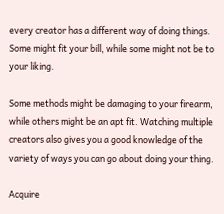every creator has a different way of doing things. Some might fit your bill, while some might not be to your liking.

Some methods might be damaging to your firearm, while others might be an apt fit. Watching multiple creators also gives you a good knowledge of the variety of ways you can go about doing your thing.

Acquire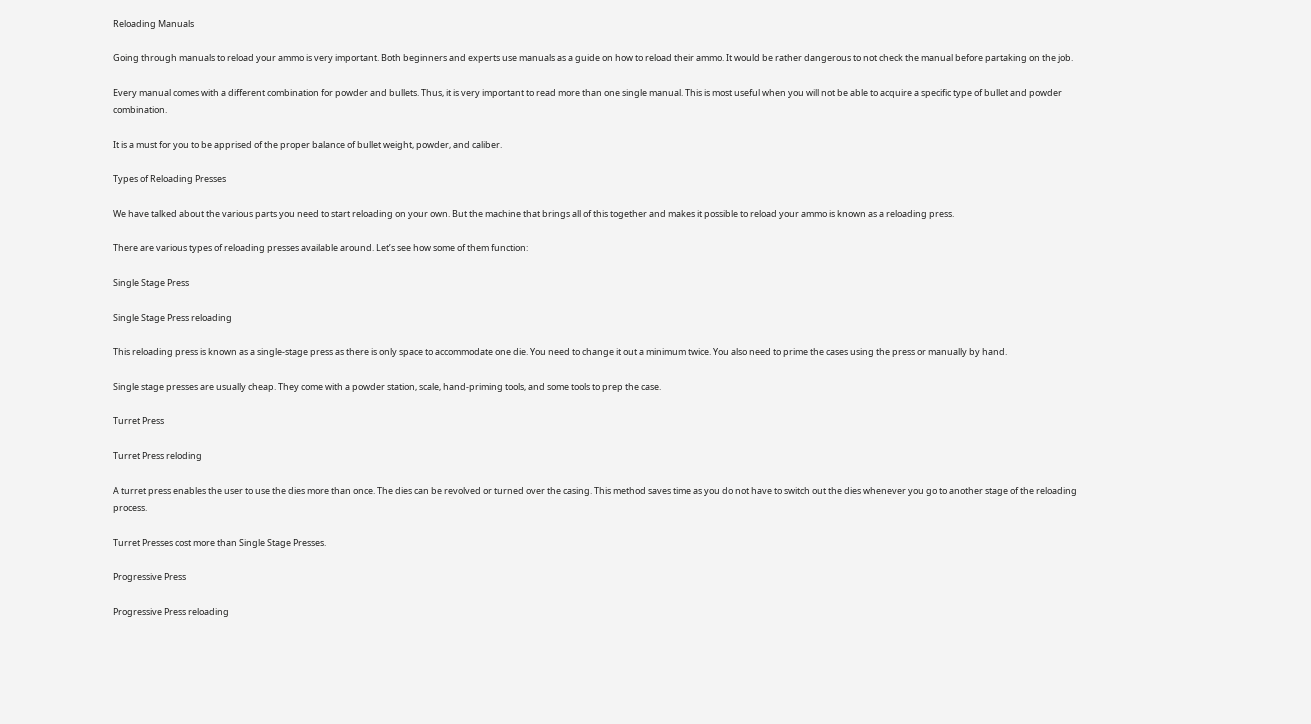Reloading Manuals

Going through manuals to reload your ammo is very important. Both beginners and experts use manuals as a guide on how to reload their ammo. It would be rather dangerous to not check the manual before partaking on the job.

Every manual comes with a different combination for powder and bullets. Thus, it is very important to read more than one single manual. This is most useful when you will not be able to acquire a specific type of bullet and powder combination.

It is a must for you to be apprised of the proper balance of bullet weight, powder, and caliber.

Types of Reloading Presses

We have talked about the various parts you need to start reloading on your own. But the machine that brings all of this together and makes it possible to reload your ammo is known as a reloading press.

There are various types of reloading presses available around. Let’s see how some of them function:

Single Stage Press

Single Stage Press reloading

This reloading press is known as a single-stage press as there is only space to accommodate one die. You need to change it out a minimum twice. You also need to prime the cases using the press or manually by hand.

Single stage presses are usually cheap. They come with a powder station, scale, hand-priming tools, and some tools to prep the case.

Turret Press

Turret Press reloding

A turret press enables the user to use the dies more than once. The dies can be revolved or turned over the casing. This method saves time as you do not have to switch out the dies whenever you go to another stage of the reloading process.

Turret Presses cost more than Single Stage Presses.

Progressive Press

Progressive Press reloading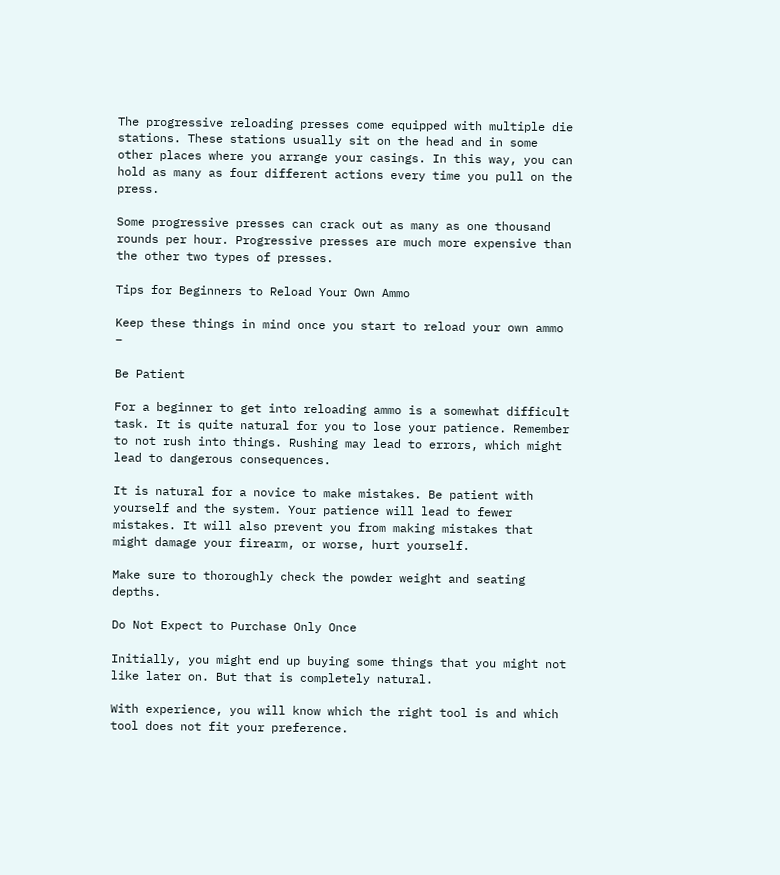The progressive reloading presses come equipped with multiple die stations. These stations usually sit on the head and in some other places where you arrange your casings. In this way, you can hold as many as four different actions every time you pull on the press.

Some progressive presses can crack out as many as one thousand rounds per hour. Progressive presses are much more expensive than the other two types of presses.

Tips for Beginners to Reload Your Own Ammo

Keep these things in mind once you start to reload your own ammo –

Be Patient

For a beginner to get into reloading ammo is a somewhat difficult task. It is quite natural for you to lose your patience. Remember to not rush into things. Rushing may lead to errors, which might lead to dangerous consequences.

It is natural for a novice to make mistakes. Be patient with yourself and the system. Your patience will lead to fewer mistakes. It will also prevent you from making mistakes that might damage your firearm, or worse, hurt yourself.

Make sure to thoroughly check the powder weight and seating depths.

Do Not Expect to Purchase Only Once

Initially, you might end up buying some things that you might not like later on. But that is completely natural.

With experience, you will know which the right tool is and which tool does not fit your preference.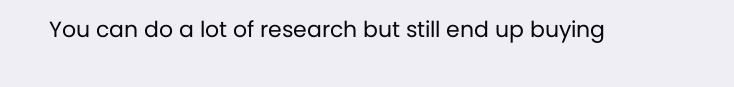You can do a lot of research but still end up buying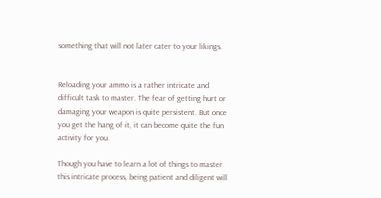something that will not later cater to your likings.


Reloading your ammo is a rather intricate and difficult task to master. The fear of getting hurt or damaging your weapon is quite persistent. But once you get the hang of it, it can become quite the fun activity for you.

Though you have to learn a lot of things to master this intricate process, being patient and diligent will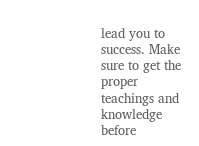lead you to success. Make sure to get the proper teachings and knowledge before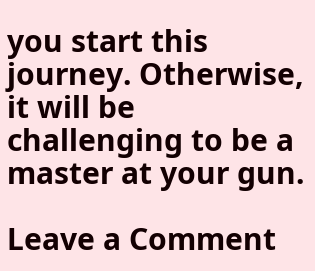you start this journey. Otherwise, it will be challenging to be a master at your gun.

Leave a Comment